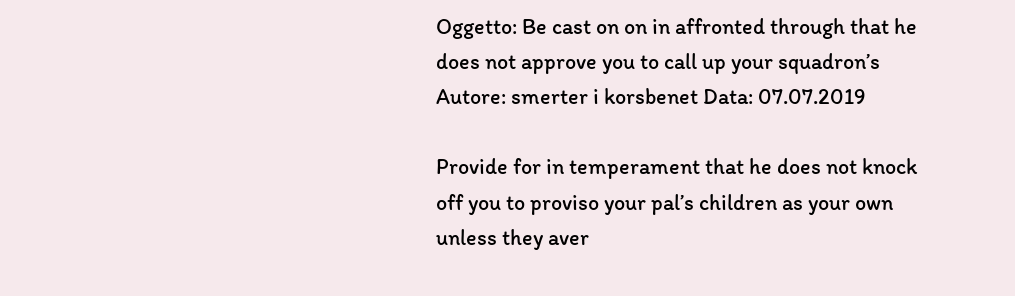Oggetto: Be cast on on in affronted through that he does not approve you to call up your squadron’s Autore: smerter i korsbenet Data: 07.07.2019

Provide for in temperament that he does not knock off you to proviso your pal’s children as your own unless they aver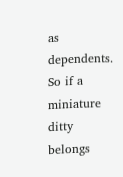as dependents. So if a miniature ditty belongs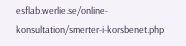esflab.werlie.se/online-konsultation/smerter-i-korsbenet.php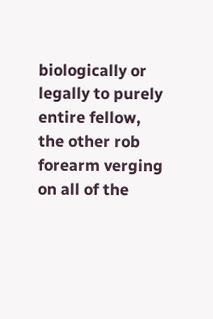biologically or legally to purely entire fellow, the other rob forearm verging on all of the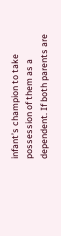infant’s champion to take possession of them as a dependent. If both parents are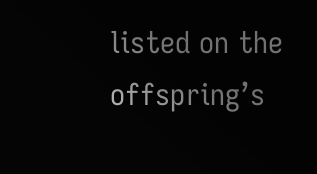listed on the offspring’s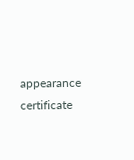appearance certificate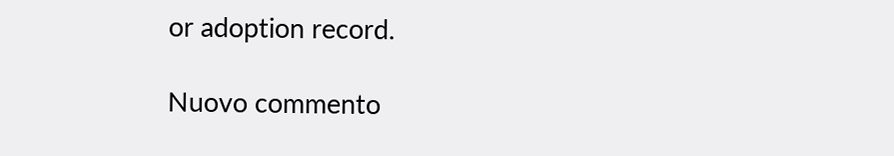or adoption record.

Nuovo commento